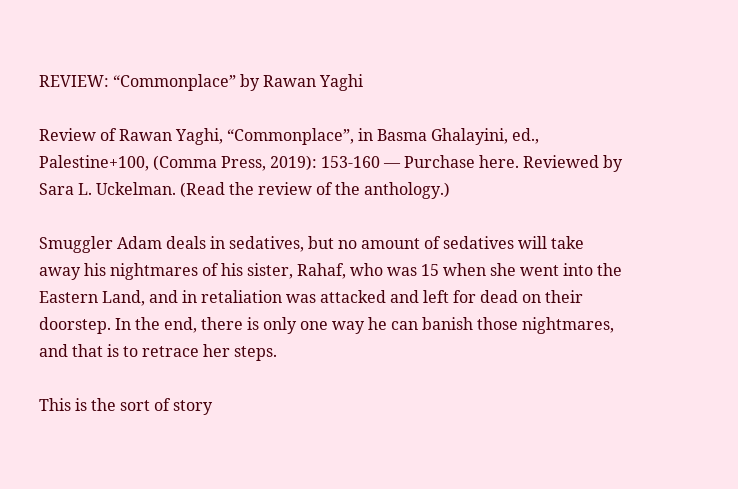REVIEW: “Commonplace” by Rawan Yaghi

Review of Rawan Yaghi, “Commonplace”, in Basma Ghalayini, ed., Palestine+100, (Comma Press, 2019): 153-160 — Purchase here. Reviewed by Sara L. Uckelman. (Read the review of the anthology.)

Smuggler Adam deals in sedatives, but no amount of sedatives will take away his nightmares of his sister, Rahaf, who was 15 when she went into the Eastern Land, and in retaliation was attacked and left for dead on their doorstep. In the end, there is only one way he can banish those nightmares, and that is to retrace her steps.

This is the sort of story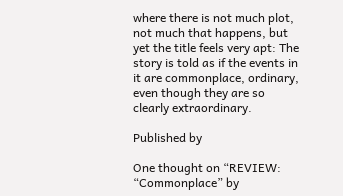where there is not much plot, not much that happens, but yet the title feels very apt: The story is told as if the events in it are commonplace, ordinary, even though they are so clearly extraordinary.

Published by

One thought on “REVIEW: “Commonplace” by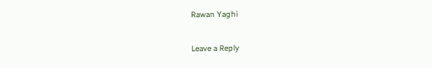Rawan Yaghi

Leave a Reply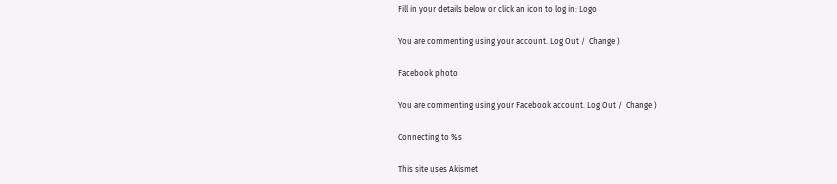Fill in your details below or click an icon to log in: Logo

You are commenting using your account. Log Out /  Change )

Facebook photo

You are commenting using your Facebook account. Log Out /  Change )

Connecting to %s

This site uses Akismet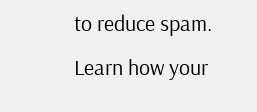to reduce spam. Learn how your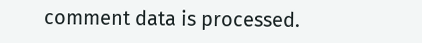comment data is processed.